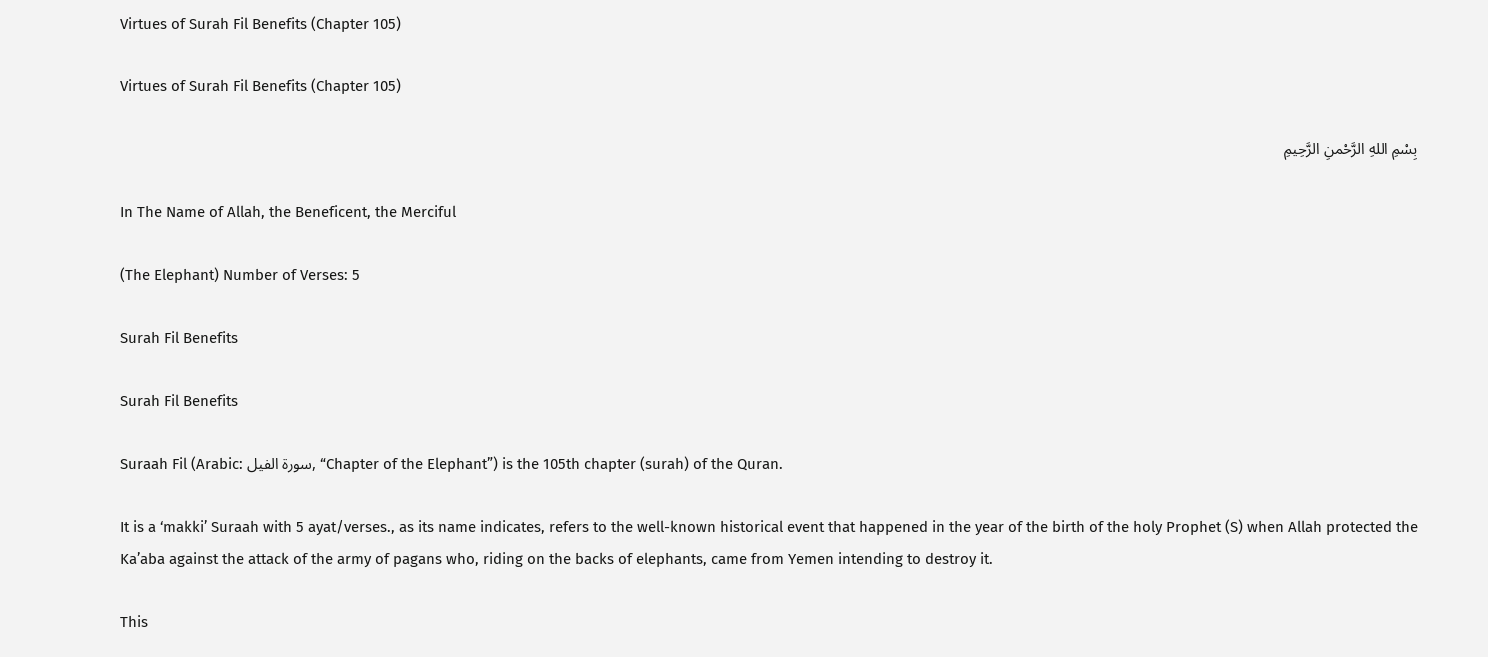Virtues of Surah Fil Benefits (Chapter 105)

Virtues of Surah Fil Benefits (Chapter 105)

بِسْمِ اللهِ الرَّحْمنِ الرَّحِيمِ

In The Name of Allah, the Beneficent, the Merciful

(The Elephant) Number of Verses: 5

Surah Fil Benefits

Surah Fil Benefits

Suraah Fil (Arabic: سورة الفيل, “Chapter of the Elephant”) is the 105th chapter (surah) of the Quran.

It is a ‘makki’ Suraah with 5 ayat/verses., as its name indicates, refers to the well-known historical event that happened in the year of the birth of the holy Prophet (S) when Allah protected the Ka’aba against the attack of the army of pagans who, riding on the backs of elephants, came from Yemen intending to destroy it.

This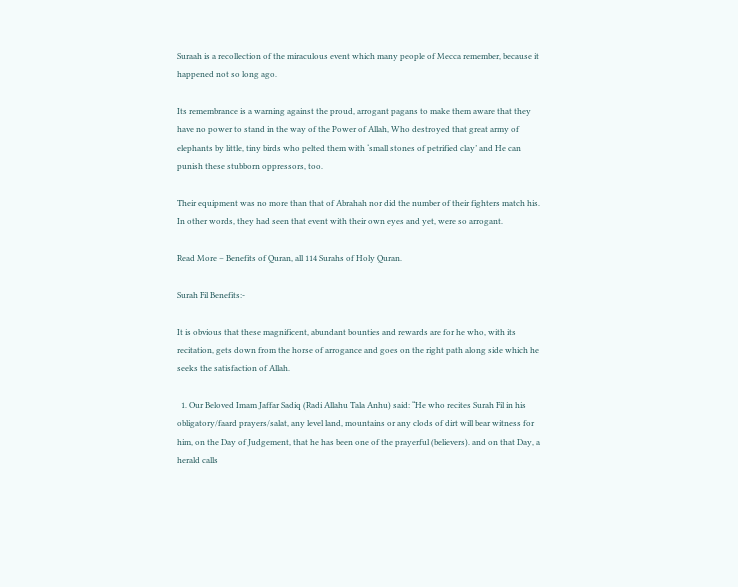Suraah is a recollection of the miraculous event which many people of Mecca remember, because it happened not so long ago.

Its remembrance is a warning against the proud, arrogant pagans to make them aware that they have no power to stand in the way of the Power of Allah, Who destroyed that great army of elephants by little, tiny birds who pelted them with ‘small stones of petrified clay’ and He can punish these stubborn oppressors, too.

Their equipment was no more than that of Abrahah nor did the number of their fighters match his. In other words, they had seen that event with their own eyes and yet, were so arrogant.

Read More – Benefits of Quran, all 114 Surahs of Holy Quran.

Surah Fil Benefits:-

It is obvious that these magnificent, abundant bounties and rewards are for he who, with its recitation, gets down from the horse of arrogance and goes on the right path along side which he seeks the satisfaction of Allah.

  1. Our Beloved Imam Jaffar Sadiq (Radi Allahu Tala Anhu) said: “He who recites Surah Fil in his obligatory/faard prayers/salat, any level land, mountains or any clods of dirt will bear witness for him, on the Day of Judgement, that he has been one of the prayerful (believers). and on that Day, a herald calls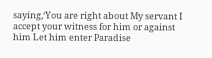saying,‘You are right about My servant I accept your witness for him or against him Let him enter Paradise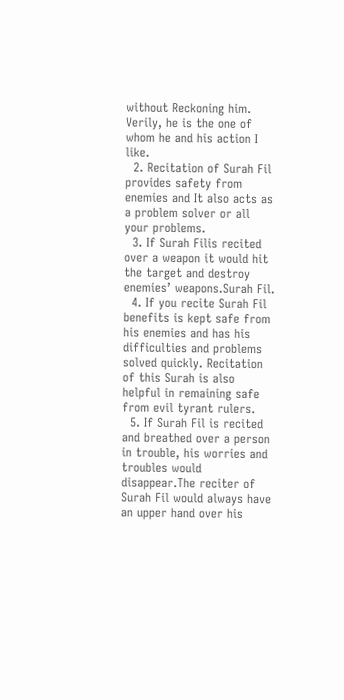without Reckoning him. Verily, he is the one of whom he and his action I like.
  2. Recitation of Surah Fil  provides safety from enemies and It also acts as a problem solver or all your problems.
  3. If Surah Filis recited over a weapon it would hit the target and destroy enemies’ weapons.Surah Fil.
  4. If you recite Surah Fil benefits is kept safe from his enemies and has his difficulties and problems solved quickly. Recitation of this Surah is also helpful in remaining safe from evil tyrant rulers.
  5. If Surah Fil is recited and breathed over a person in trouble, his worries and troubles would disappear.The reciter of Surah Fil would always have an upper hand over his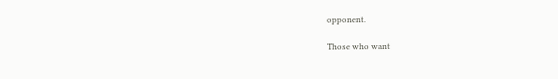opponent.

Those who want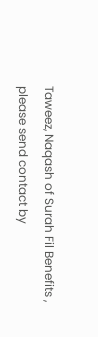Taweez, Naqash of Surah Fil Benefits , please send contact by